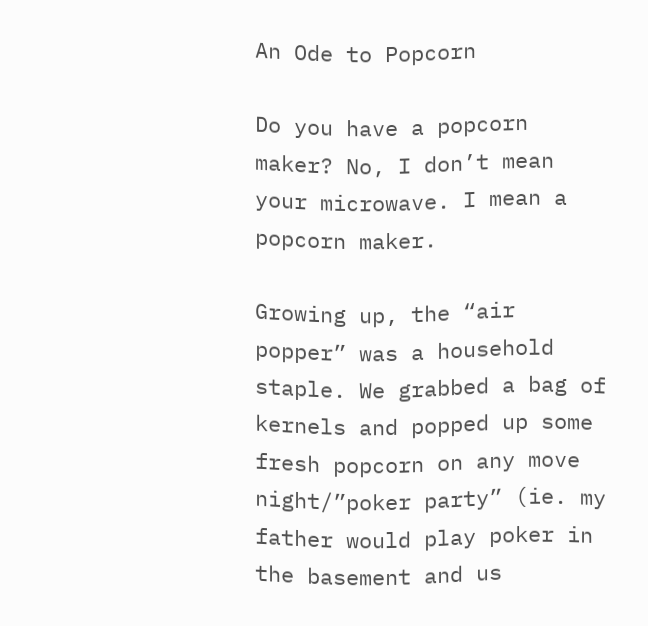An Ode to Popcorn

Do you have a popcorn maker? No, I don’t mean your microwave. I mean a popcorn maker.

Growing up, the “air popper” was a household staple. We grabbed a bag of kernels and popped up some fresh popcorn on any move night/”poker party” (ie. my father would play poker in the basement and us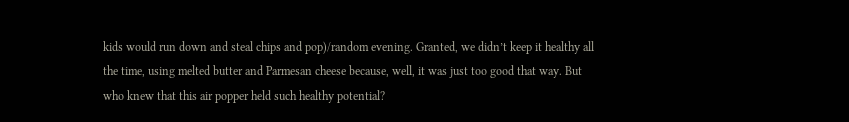kids would run down and steal chips and pop)/random evening. Granted, we didn’t keep it healthy all the time, using melted butter and Parmesan cheese because, well, it was just too good that way. But who knew that this air popper held such healthy potential?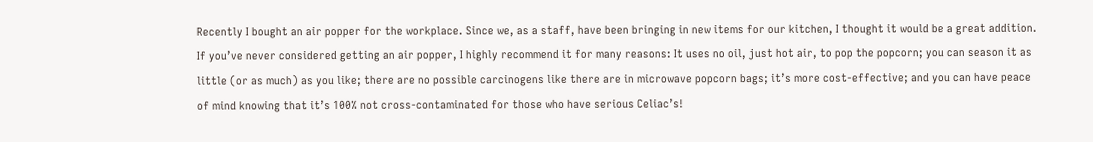Recently I bought an air popper for the workplace. Since we, as a staff, have been bringing in new items for our kitchen, I thought it would be a great addition. If you’ve never considered getting an air popper, I highly recommend it for many reasons: It uses no oil, just hot air, to pop the popcorn; you can season it as little (or as much) as you like; there are no possible carcinogens like there are in microwave popcorn bags; it’s more cost-effective; and you can have peace of mind knowing that it’s 100% not cross-contaminated for those who have serious Celiac’s!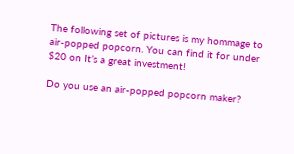The following set of pictures is my hommage to air-popped popcorn. You can find it for under $20 on It’s a great investment!

Do you use an air-popped popcorn maker?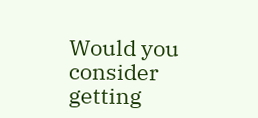Would you consider getting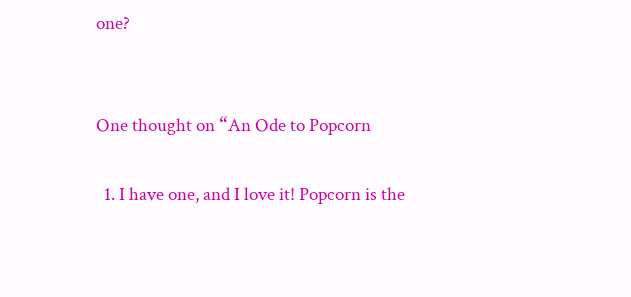one?


One thought on “An Ode to Popcorn

  1. I have one, and I love it! Popcorn is the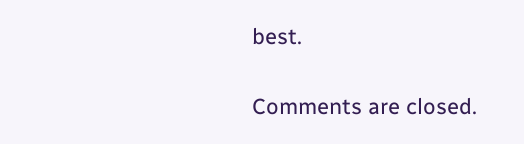best.

Comments are closed.